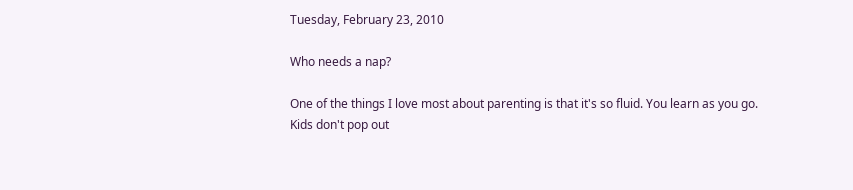Tuesday, February 23, 2010

Who needs a nap?

One of the things I love most about parenting is that it's so fluid. You learn as you go. Kids don't pop out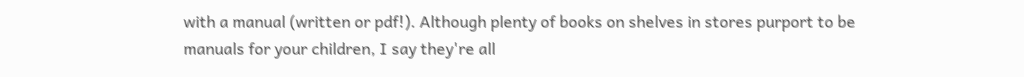with a manual (written or pdf!). Although plenty of books on shelves in stores purport to be manuals for your children, I say they're all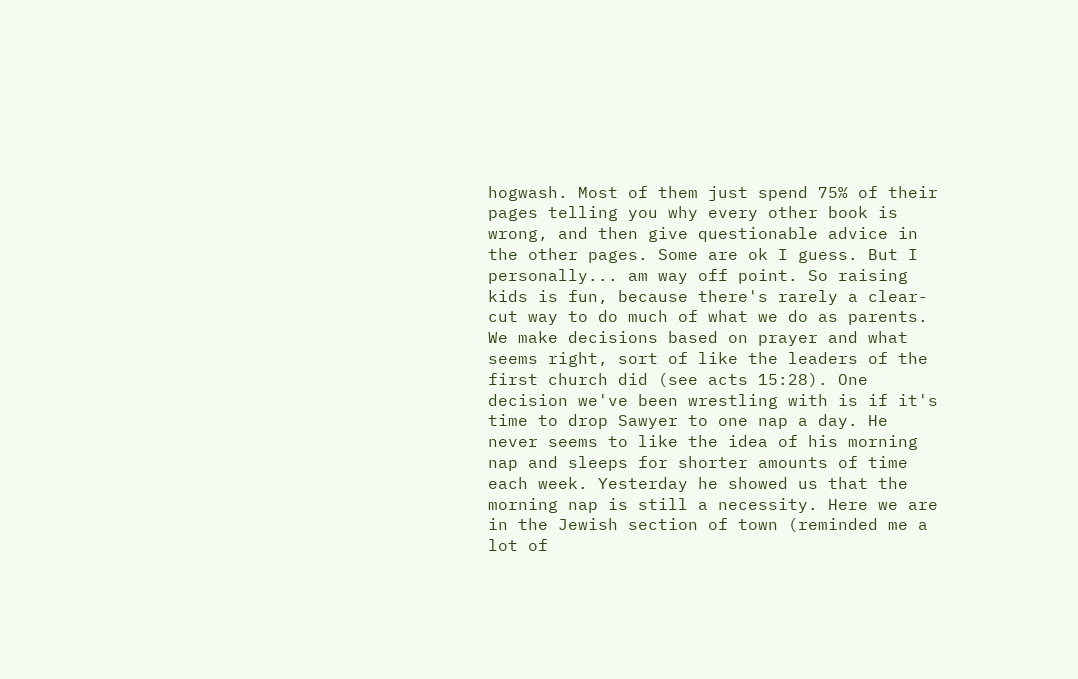hogwash. Most of them just spend 75% of their pages telling you why every other book is wrong, and then give questionable advice in the other pages. Some are ok I guess. But I personally... am way off point. So raising kids is fun, because there's rarely a clear-cut way to do much of what we do as parents. We make decisions based on prayer and what seems right, sort of like the leaders of the first church did (see acts 15:28). One decision we've been wrestling with is if it's time to drop Sawyer to one nap a day. He never seems to like the idea of his morning nap and sleeps for shorter amounts of time each week. Yesterday he showed us that the morning nap is still a necessity. Here we are in the Jewish section of town (reminded me a lot of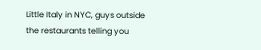Little Italy in NYC, guys outside the restaurants telling you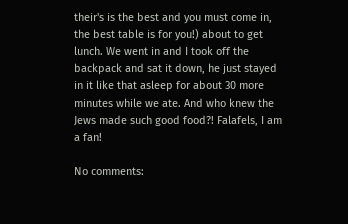their's is the best and you must come in, the best table is for you!) about to get lunch. We went in and I took off the backpack and sat it down, he just stayed in it like that asleep for about 30 more minutes while we ate. And who knew the Jews made such good food?! Falafels, I am a fan!

No comments: